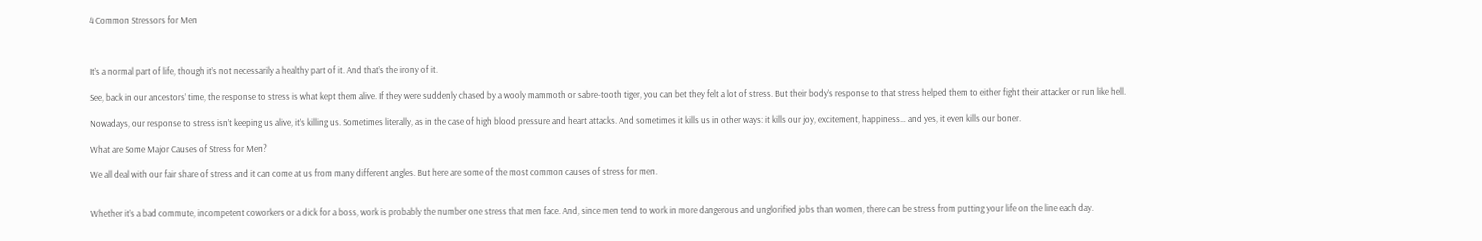4 Common Stressors for Men



It’s a normal part of life, though it’s not necessarily a healthy part of it. And that’s the irony of it.

See, back in our ancestors’ time, the response to stress is what kept them alive. If they were suddenly chased by a wooly mammoth or sabre-tooth tiger, you can bet they felt a lot of stress. But their body’s response to that stress helped them to either fight their attacker or run like hell.

Nowadays, our response to stress isn’t keeping us alive, it’s killing us. Sometimes literally, as in the case of high blood pressure and heart attacks. And sometimes it kills us in other ways: it kills our joy, excitement, happiness… and yes, it even kills our boner.

What are Some Major Causes of Stress for Men?

We all deal with our fair share of stress and it can come at us from many different angles. But here are some of the most common causes of stress for men.


Whether it’s a bad commute, incompetent coworkers or a dick for a boss, work is probably the number one stress that men face. And, since men tend to work in more dangerous and unglorified jobs than women, there can be stress from putting your life on the line each day.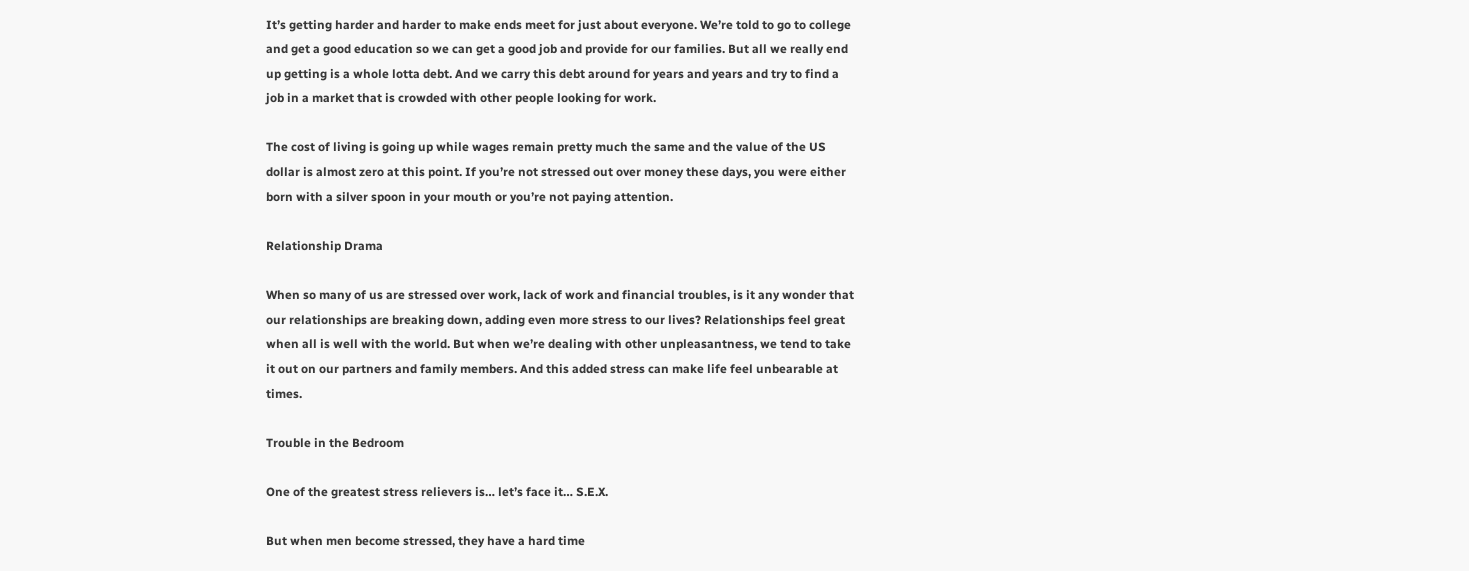It’s getting harder and harder to make ends meet for just about everyone. We’re told to go to college and get a good education so we can get a good job and provide for our families. But all we really end up getting is a whole lotta debt. And we carry this debt around for years and years and try to find a job in a market that is crowded with other people looking for work.

The cost of living is going up while wages remain pretty much the same and the value of the US dollar is almost zero at this point. If you’re not stressed out over money these days, you were either born with a silver spoon in your mouth or you’re not paying attention.

Relationship Drama

When so many of us are stressed over work, lack of work and financial troubles, is it any wonder that our relationships are breaking down, adding even more stress to our lives? Relationships feel great when all is well with the world. But when we’re dealing with other unpleasantness, we tend to take it out on our partners and family members. And this added stress can make life feel unbearable at times.

Trouble in the Bedroom

One of the greatest stress relievers is… let’s face it… S.E.X.

But when men become stressed, they have a hard time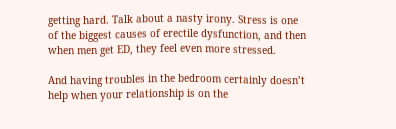getting hard. Talk about a nasty irony. Stress is one of the biggest causes of erectile dysfunction, and then when men get ED, they feel even more stressed.

And having troubles in the bedroom certainly doesn’t help when your relationship is on the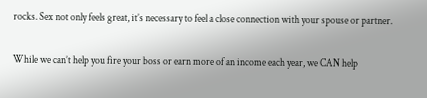rocks. Sex not only feels great, it’s necessary to feel a close connection with your spouse or partner.

While we can’t help you fire your boss or earn more of an income each year, we CAN help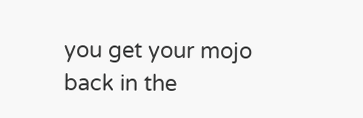you get your mojo back in the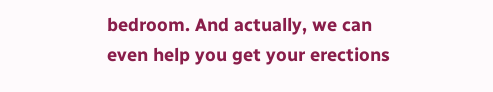bedroom. And actually, we can even help you get your erections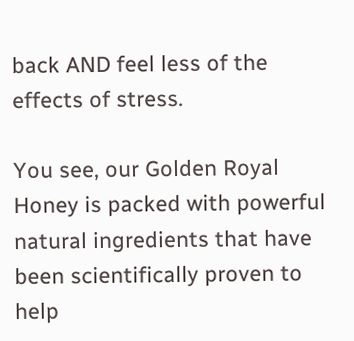back AND feel less of the effects of stress.

You see, our Golden Royal Honey is packed with powerful natural ingredients that have been scientifically proven to help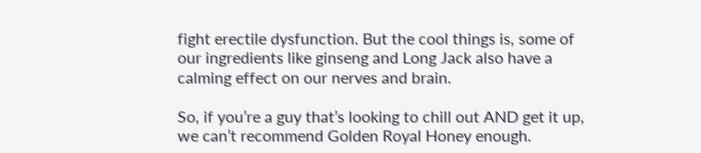fight erectile dysfunction. But the cool things is, some of our ingredients like ginseng and Long Jack also have a calming effect on our nerves and brain.

So, if you’re a guy that’s looking to chill out AND get it up, we can’t recommend Golden Royal Honey enough.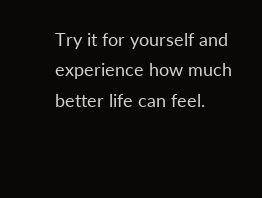Try it for yourself and experience how much better life can feel.